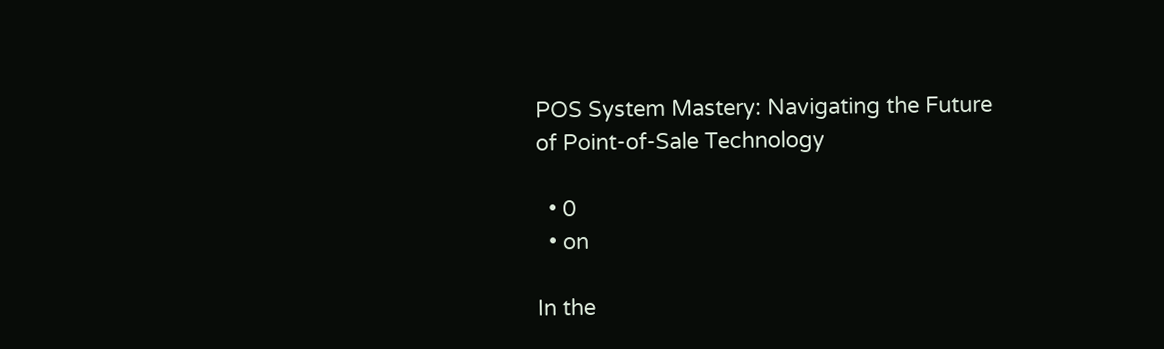POS System Mastery: Navigating the Future of Point-of-Sale Technology

  • 0
  • on

In the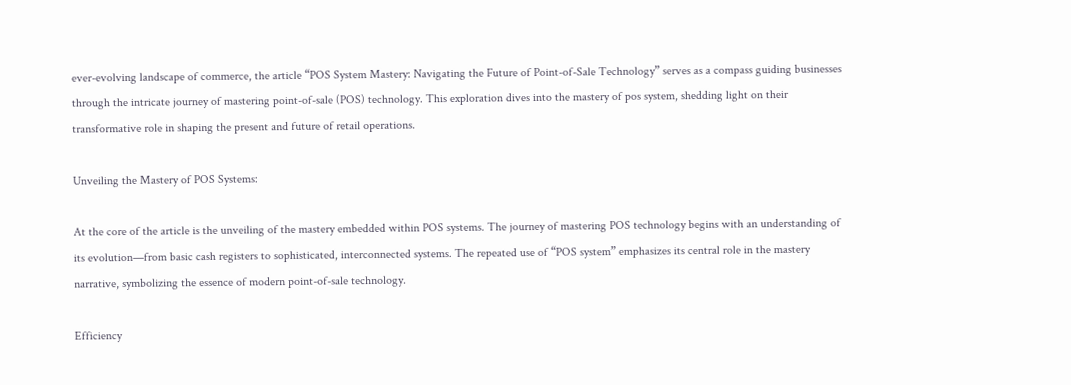ever-evolving landscape of commerce, the article “POS System Mastery: Navigating the Future of Point-of-Sale Technology” serves as a compass guiding businesses through the intricate journey of mastering point-of-sale (POS) technology. This exploration dives into the mastery of pos system, shedding light on their transformative role in shaping the present and future of retail operations.

Unveiling the Mastery of POS Systems:

At the core of the article is the unveiling of the mastery embedded within POS systems. The journey of mastering POS technology begins with an understanding of its evolution—from basic cash registers to sophisticated, interconnected systems. The repeated use of “POS system” emphasizes its central role in the mastery narrative, symbolizing the essence of modern point-of-sale technology.

Efficiency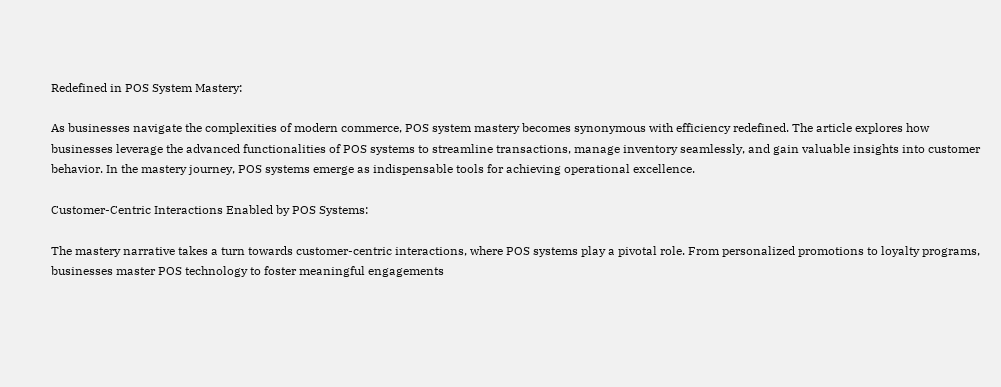Redefined in POS System Mastery:

As businesses navigate the complexities of modern commerce, POS system mastery becomes synonymous with efficiency redefined. The article explores how businesses leverage the advanced functionalities of POS systems to streamline transactions, manage inventory seamlessly, and gain valuable insights into customer behavior. In the mastery journey, POS systems emerge as indispensable tools for achieving operational excellence.

Customer-Centric Interactions Enabled by POS Systems:

The mastery narrative takes a turn towards customer-centric interactions, where POS systems play a pivotal role. From personalized promotions to loyalty programs, businesses master POS technology to foster meaningful engagements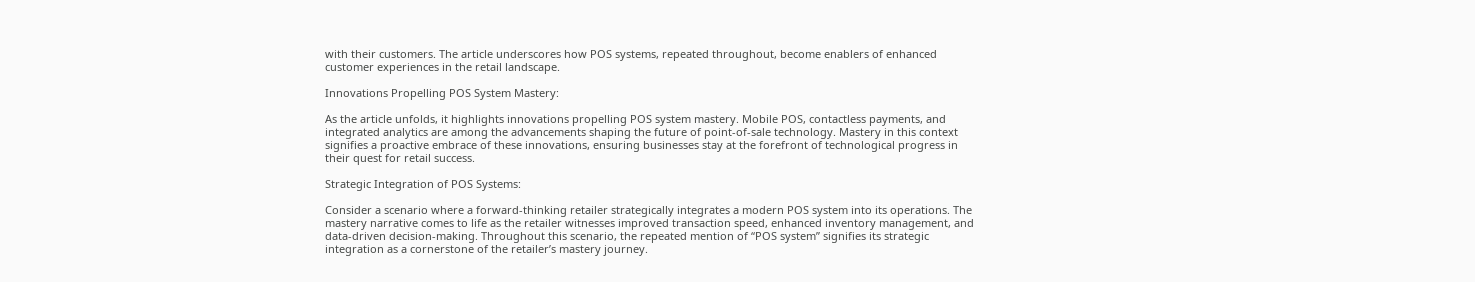with their customers. The article underscores how POS systems, repeated throughout, become enablers of enhanced customer experiences in the retail landscape.

Innovations Propelling POS System Mastery:

As the article unfolds, it highlights innovations propelling POS system mastery. Mobile POS, contactless payments, and integrated analytics are among the advancements shaping the future of point-of-sale technology. Mastery in this context signifies a proactive embrace of these innovations, ensuring businesses stay at the forefront of technological progress in their quest for retail success.

Strategic Integration of POS Systems:

Consider a scenario where a forward-thinking retailer strategically integrates a modern POS system into its operations. The mastery narrative comes to life as the retailer witnesses improved transaction speed, enhanced inventory management, and data-driven decision-making. Throughout this scenario, the repeated mention of “POS system” signifies its strategic integration as a cornerstone of the retailer’s mastery journey.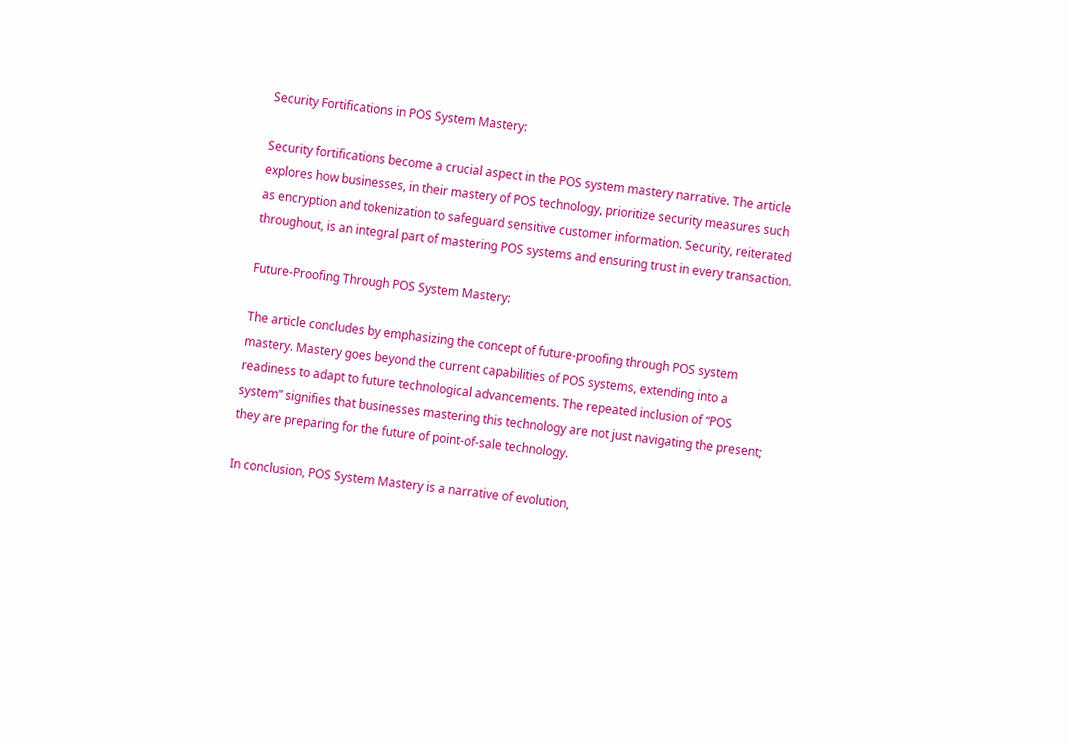Security Fortifications in POS System Mastery:

Security fortifications become a crucial aspect in the POS system mastery narrative. The article explores how businesses, in their mastery of POS technology, prioritize security measures such as encryption and tokenization to safeguard sensitive customer information. Security, reiterated throughout, is an integral part of mastering POS systems and ensuring trust in every transaction.

Future-Proofing Through POS System Mastery:

The article concludes by emphasizing the concept of future-proofing through POS system mastery. Mastery goes beyond the current capabilities of POS systems, extending into a readiness to adapt to future technological advancements. The repeated inclusion of “POS system” signifies that businesses mastering this technology are not just navigating the present; they are preparing for the future of point-of-sale technology.

In conclusion, POS System Mastery is a narrative of evolution,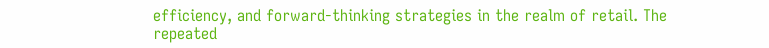efficiency, and forward-thinking strategies in the realm of retail. The repeated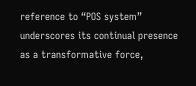reference to “POS system” underscores its continual presence as a transformative force,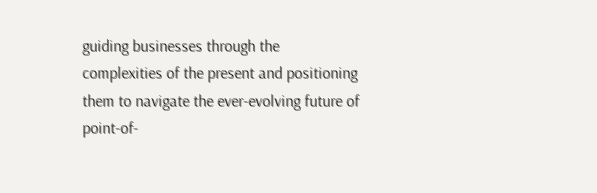guiding businesses through the complexities of the present and positioning them to navigate the ever-evolving future of point-of-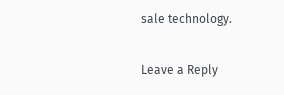sale technology.

Leave a Reply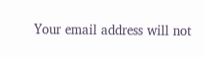Your email address will not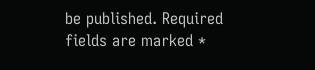be published. Required fields are marked *